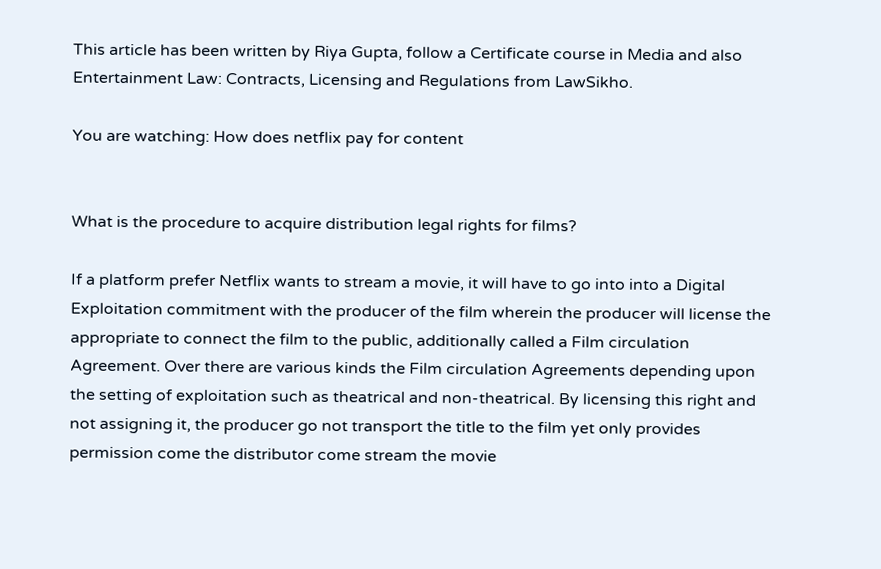This article has been written by Riya Gupta, follow a Certificate course in Media and also Entertainment Law: Contracts, Licensing and Regulations from LawSikho.

You are watching: How does netflix pay for content


What is the procedure to acquire distribution legal rights for films?

If a platform prefer Netflix wants to stream a movie, it will have to go into into a Digital Exploitation commitment with the producer of the film wherein the producer will license the appropriate to connect the film to the public, additionally called a Film circulation Agreement. Over there are various kinds the Film circulation Agreements depending upon the setting of exploitation such as theatrical and non-theatrical. By licensing this right and not assigning it, the producer go not transport the title to the film yet only provides permission come the distributor come stream the movie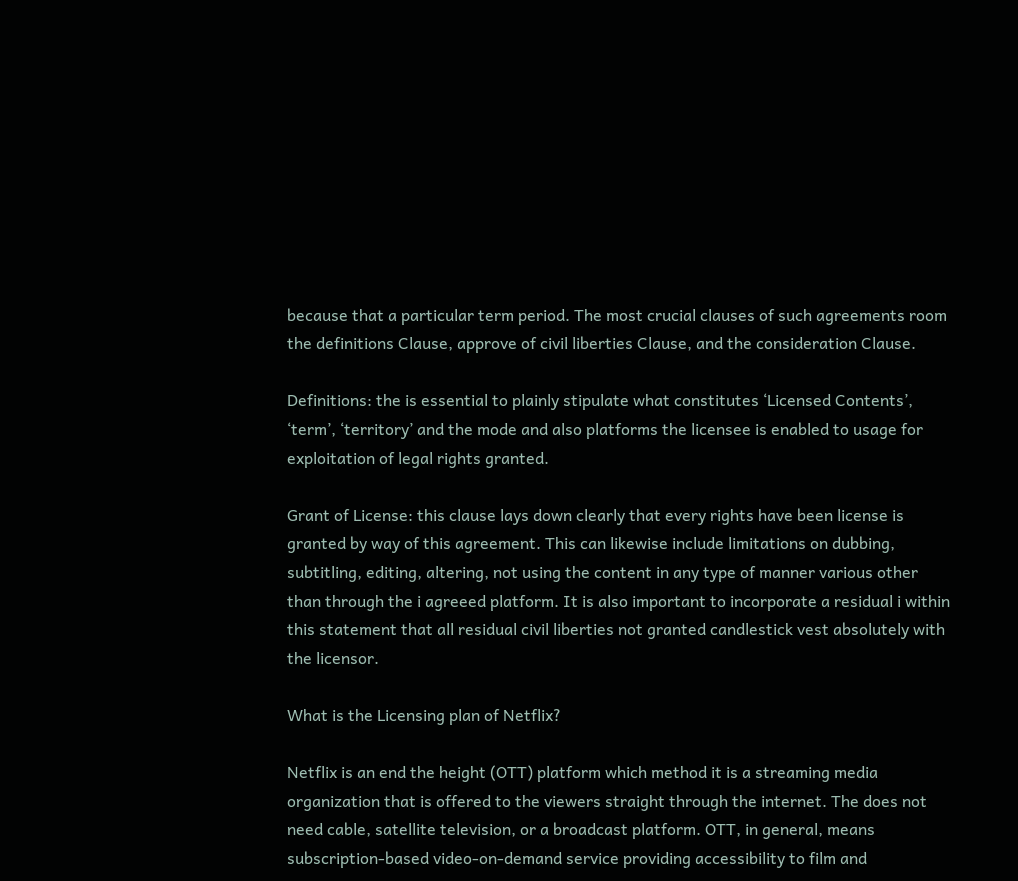because that a particular term period. The most crucial clauses of such agreements room the definitions Clause, approve of civil liberties Clause, and the consideration Clause.

Definitions: the is essential to plainly stipulate what constitutes ‘Licensed Contents’, ‘term’, ‘territory’ and the mode and also platforms the licensee is enabled to usage for exploitation of legal rights granted.

Grant of License: this clause lays down clearly that every rights have been license is granted by way of this agreement. This can likewise include limitations on dubbing, subtitling, editing, altering, not using the content in any type of manner various other than through the i agreeed platform. It is also important to incorporate a residual i within this statement that all residual civil liberties not granted candlestick vest absolutely with the licensor.

What is the Licensing plan of Netflix?

Netflix is an end the height (OTT) platform which method it is a streaming media organization that is offered to the viewers straight through the internet. The does not need cable, satellite television, or a broadcast platform. OTT, in general, means subscription-based video-on-demand service providing accessibility to film and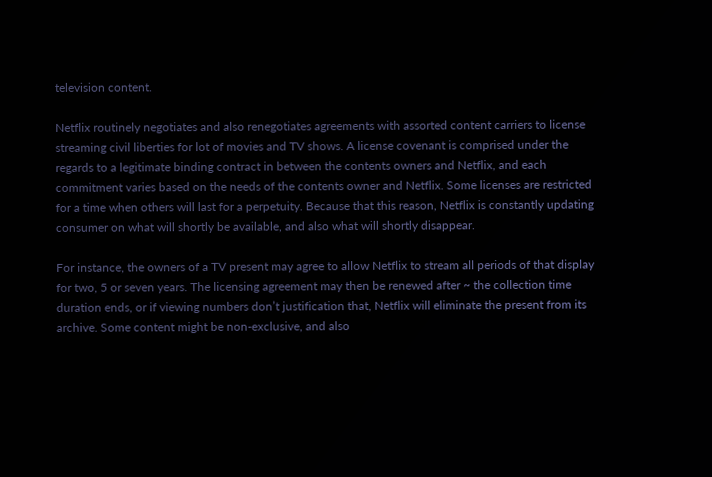television content.

Netflix routinely negotiates and also renegotiates agreements with assorted content carriers to license streaming civil liberties for lot of movies and TV shows. A license covenant is comprised under the regards to a legitimate binding contract in between the contents owners and Netflix, and each commitment varies based on the needs of the contents owner and Netflix. Some licenses are restricted for a time when others will last for a perpetuity. Because that this reason, Netflix is constantly updating consumer on what will shortly be available, and also what will shortly disappear.

For instance, the owners of a TV present may agree to allow Netflix to stream all periods of that display for two, 5 or seven years. The licensing agreement may then be renewed after ~ the collection time duration ends, or if viewing numbers don’t justification that, Netflix will eliminate the present from its archive. Some content might be non-exclusive, and also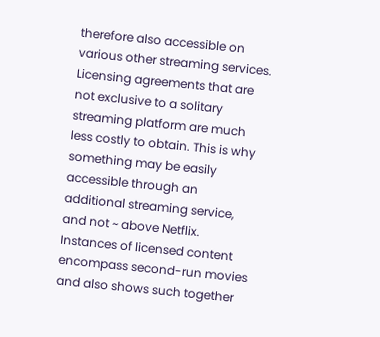therefore also accessible on various other streaming services. Licensing agreements that are not exclusive to a solitary streaming platform are much less costly to obtain. This is why something may be easily accessible through an additional streaming service, and not ~ above Netflix. Instances of licensed content encompass second-run movies and also shows such together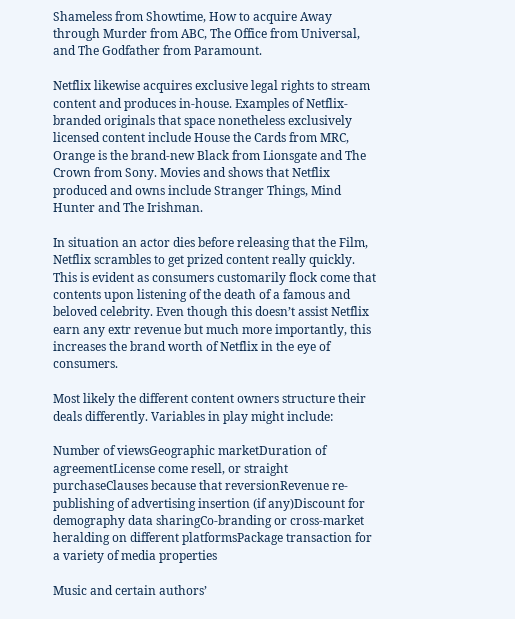Shameless from Showtime, How to acquire Away through Murder from ABC, The Office from Universal, and The Godfather from Paramount.

Netflix likewise acquires exclusive legal rights to stream content and produces in-house. Examples of Netflix-branded originals that space nonetheless exclusively licensed content include House the Cards from MRC, Orange is the brand-new Black from Lionsgate and The Crown from Sony. Movies and shows that Netflix produced and owns include Stranger Things, Mind Hunter and The Irishman.

In situation an actor dies before releasing that the Film, Netflix scrambles to get prized content really quickly. This is evident as consumers customarily flock come that contents upon listening of the death of a famous and beloved celebrity. Even though this doesn’t assist Netflix earn any extr revenue but much more importantly, this increases the brand worth of Netflix in the eye of consumers.

Most likely the different content owners structure their deals differently. Variables in play might include:

Number of viewsGeographic marketDuration of agreementLicense come resell, or straight purchaseClauses because that reversionRevenue re-publishing of advertising insertion (if any)Discount for demography data sharingCo-branding or cross-market heralding on different platformsPackage transaction for a variety of media properties

Music and certain authors’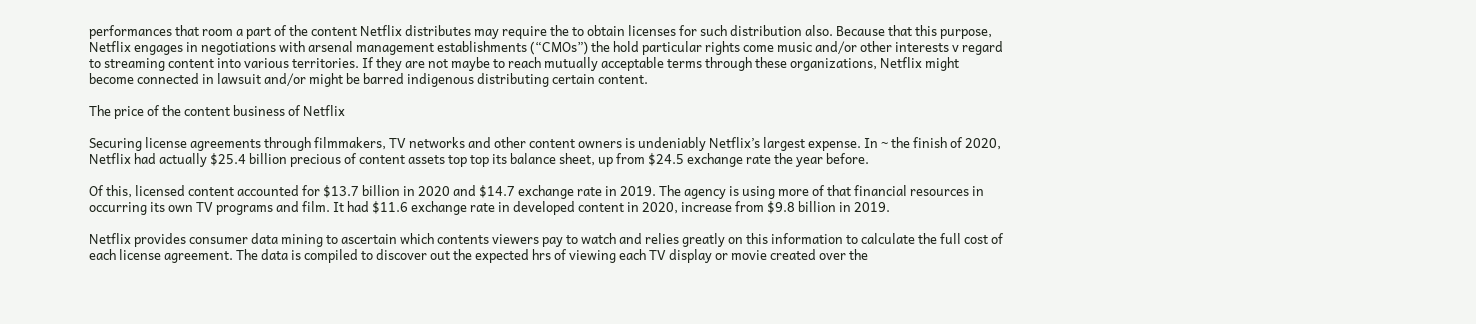performances that room a part of the content Netflix distributes may require the to obtain licenses for such distribution also. Because that this purpose, Netflix engages in negotiations with arsenal management establishments (“CMOs”) the hold particular rights come music and/or other interests v regard to streaming content into various territories. If they are not maybe to reach mutually acceptable terms through these organizations, Netflix might become connected in lawsuit and/or might be barred indigenous distributing certain content.

The price of the content business of Netflix

Securing license agreements through filmmakers, TV networks and other content owners is undeniably Netflix’s largest expense. In ~ the finish of 2020, Netflix had actually $25.4 billion precious of content assets top top its balance sheet, up from $24.5 exchange rate the year before.

Of this, licensed content accounted for $13.7 billion in 2020 and $14.7 exchange rate in 2019. The agency is using more of that financial resources in occurring its own TV programs and film. It had $11.6 exchange rate in developed content in 2020, increase from $9.8 billion in 2019.

Netflix provides consumer data mining to ascertain which contents viewers pay to watch and relies greatly on this information to calculate the full cost of each license agreement. The data is compiled to discover out the expected hrs of viewing each TV display or movie created over the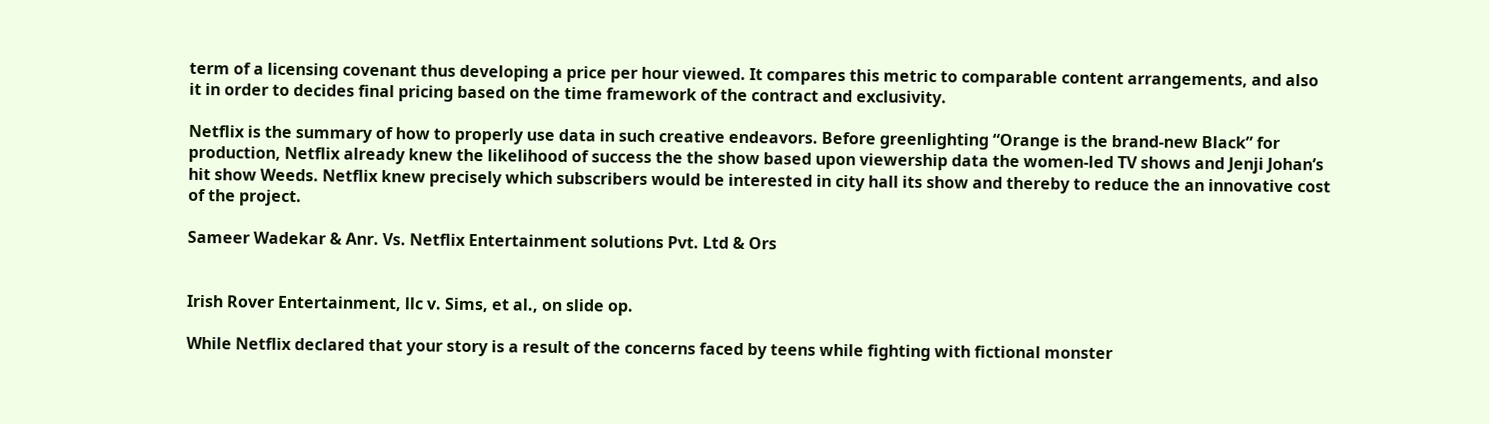term of a licensing covenant thus developing a price per hour viewed. It compares this metric to comparable content arrangements, and also it in order to decides final pricing based on the time framework of the contract and exclusivity.

Netflix is the summary of how to properly use data in such creative endeavors. Before greenlighting “Orange is the brand-new Black” for production, Netflix already knew the likelihood of success the the show based upon viewership data the women-led TV shows and Jenji Johan’s hit show Weeds. Netflix knew precisely which subscribers would be interested in city hall its show and thereby to reduce the an innovative cost of the project.

Sameer Wadekar & Anr. Vs. Netflix Entertainment solutions Pvt. Ltd & Ors


Irish Rover Entertainment, llc v. Sims, et al., on slide op.

While Netflix declared that your story is a result of the concerns faced by teens while fighting with fictional monster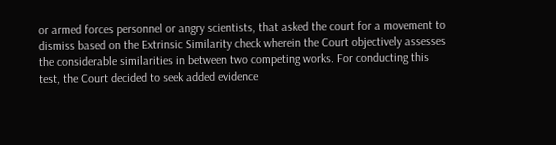or armed forces personnel or angry scientists, that asked the court for a movement to dismiss based on the Extrinsic Similarity check wherein the Court objectively assesses the considerable similarities in between two competing works. For conducting this test, the Court decided to seek added evidence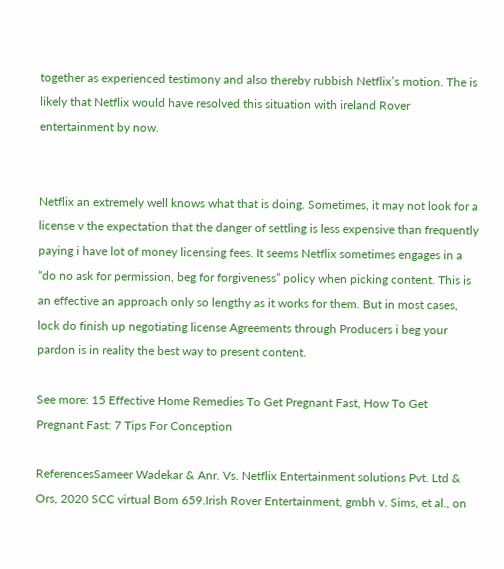together as experienced testimony and also thereby rubbish Netflix’s motion. The is likely that Netflix would have resolved this situation with ireland Rover entertainment by now.


Netflix an extremely well knows what that is doing. Sometimes, it may not look for a license v the expectation that the danger of settling is less expensive than frequently paying i have lot of money licensing fees. It seems Netflix sometimes engages in a “do no ask for permission, beg for forgiveness” policy when picking content. This is an effective an approach only so lengthy as it works for them. But in most cases, lock do finish up negotiating license Agreements through Producers i beg your pardon is in reality the best way to present content.

See more: 15 Effective Home Remedies To Get Pregnant Fast, How To Get Pregnant Fast: 7 Tips For Conception

ReferencesSameer Wadekar & Anr. Vs. Netflix Entertainment solutions Pvt. Ltd & Ors, 2020 SCC virtual Bom 659.Irish Rover Entertainment, gmbh v. Sims, et al., on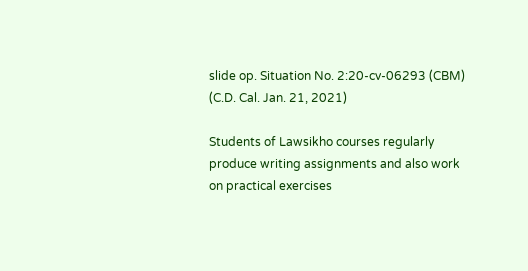slide op. Situation No. 2:20-cv-06293 (CBM) (C.D. Cal. Jan. 21, 2021)

Students of Lawsikho courses regularly produce writing assignments and also work on practical exercises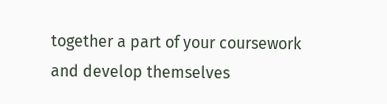together a part of your coursework and develop themselves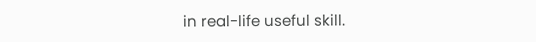in real-life useful skill.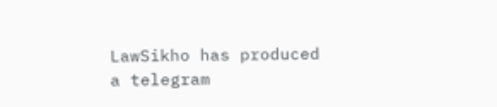LawSikho has produced a telegram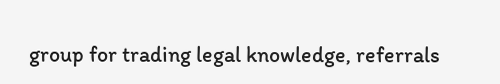group for trading legal knowledge, referrals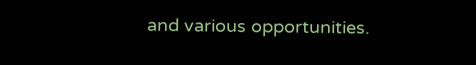and various opportunities.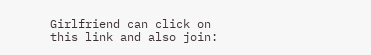Girlfriend can click on this link and also join: